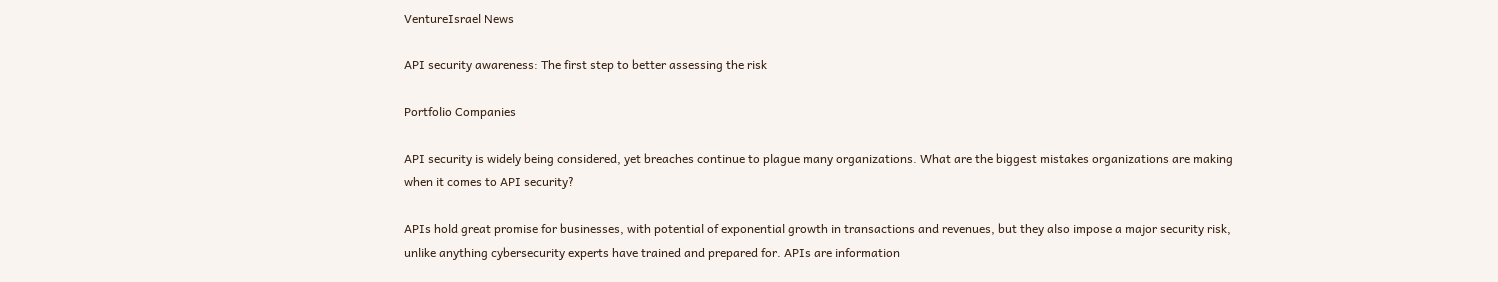VentureIsrael News

API security awareness: The first step to better assessing the risk

Portfolio Companies

API security is widely being considered, yet breaches continue to plague many organizations. What are the biggest mistakes organizations are making when it comes to API security?

APIs hold great promise for businesses, with potential of exponential growth in transactions and revenues, but they also impose a major security risk, unlike anything cybersecurity experts have trained and prepared for. APIs are information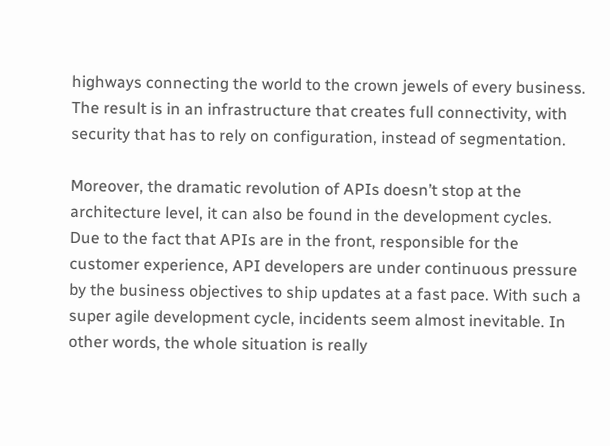highways connecting the world to the crown jewels of every business. The result is in an infrastructure that creates full connectivity, with security that has to rely on configuration, instead of segmentation.

Moreover, the dramatic revolution of APIs doesn’t stop at the architecture level, it can also be found in the development cycles. Due to the fact that APIs are in the front, responsible for the customer experience, API developers are under continuous pressure by the business objectives to ship updates at a fast pace. With such a super agile development cycle, incidents seem almost inevitable. In other words, the whole situation is really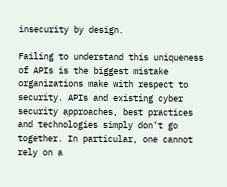insecurity by design.

Failing to understand this uniqueness of APIs is the biggest mistake organizations make with respect to security. APIs and existing cyber security approaches, best practices and technologies simply don’t go together. In particular, one cannot rely on a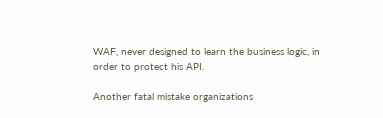WAF, never designed to learn the business logic, in order to protect his API.

Another fatal mistake organizations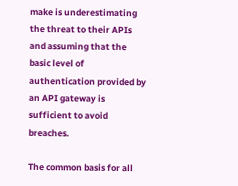make is underestimating the threat to their APIs and assuming that the basic level of authentication provided by an API gateway is sufficient to avoid breaches.

The common basis for all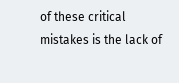of these critical mistakes is the lack of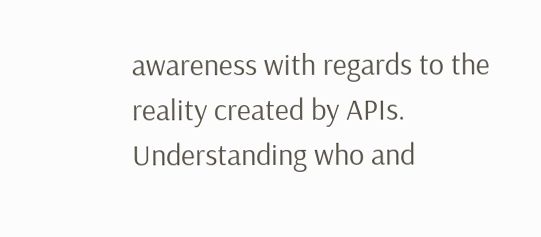awareness with regards to the reality created by APIs. Understanding who and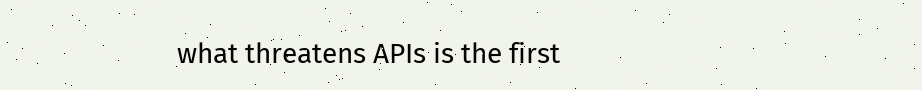what threatens APIs is the first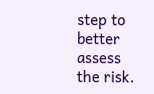step to better assess the risk.